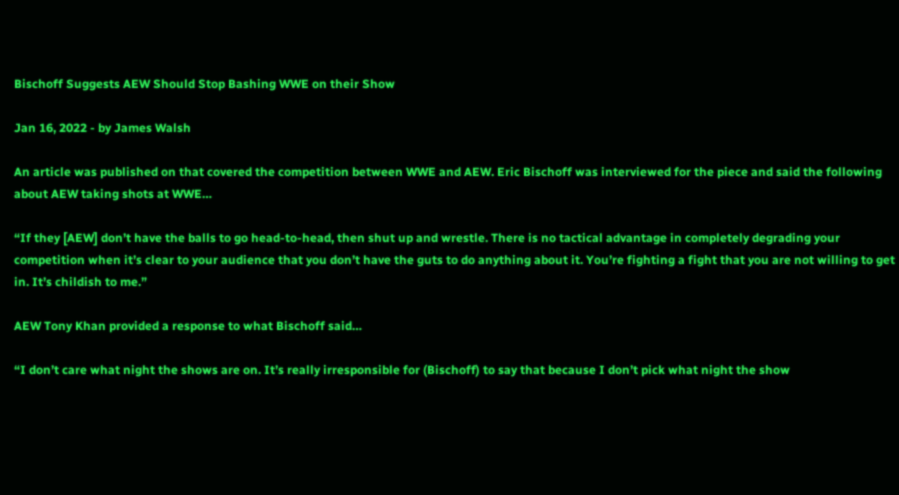Bischoff Suggests AEW Should Stop Bashing WWE on their Show

Jan 16, 2022 - by James Walsh

An article was published on that covered the competition between WWE and AEW. Eric Bischoff was interviewed for the piece and said the following about AEW taking shots at WWE…

“If they [AEW] don’t have the balls to go head-to-head, then shut up and wrestle. There is no tactical advantage in completely degrading your competition when it’s clear to your audience that you don’t have the guts to do anything about it. You’re fighting a fight that you are not willing to get in. It’s childish to me.”

AEW Tony Khan provided a response to what Bischoff said…

“I don’t care what night the shows are on. It’s really irresponsible for (Bischoff) to say that because I don’t pick what night the show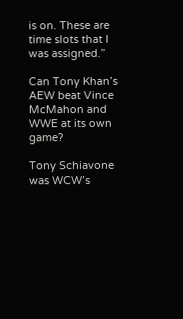is on. These are time slots that I was assigned.”

Can Tony Khan’s AEW beat Vince McMahon and WWE at its own game?

Tony Schiavone was WCW’s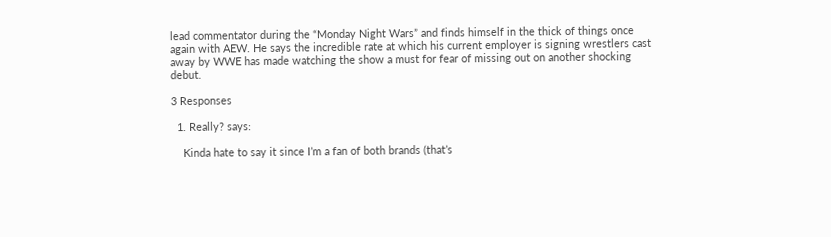lead commentator during the “Monday Night Wars” and finds himself in the thick of things once again with AEW. He says the incredible rate at which his current employer is signing wrestlers cast away by WWE has made watching the show a must for fear of missing out on another shocking debut.

3 Responses

  1. Really? says:

    Kinda hate to say it since I’m a fan of both brands (that’s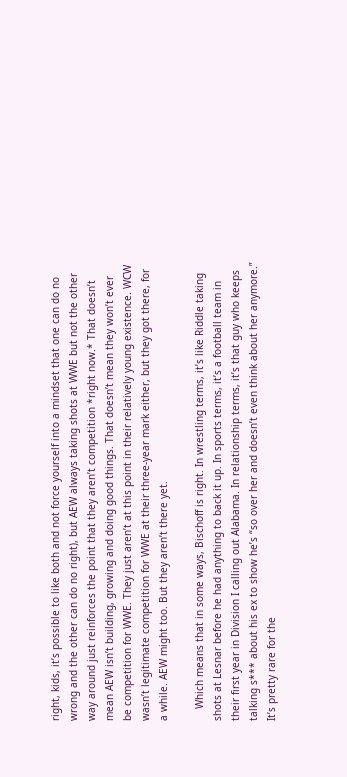right, kids, it’s possible to like both and not force yourself into a mindset that one can do no wrong and the other can do no right), but AEW always taking shots at WWE but not the other way around just reinforces the point that they aren’t competition *right now.* That doesn’t mean AEW isn’t building, growing and doing good things. That doesn’t mean they won’t ever be competition for WWE. They just aren’t at this point in their relatively young existence. WCW wasn’t legitimate competition for WWE at their three-year mark either, but they got there, for a while. AEW might too. But they aren’t there yet.

    Which means that in some ways, Bischoff is right. In wrestling terms, it’s like Riddle taking shots at Lesnar before he had anything to back it up. In sports terms, it’s a football team in their first year in Division I calling out Alabama. In relationship terms, it’s that guy who keeps talking s*** about his ex to show he’s “so over her and doesn’t even think about her anymore.” It’s pretty rare for the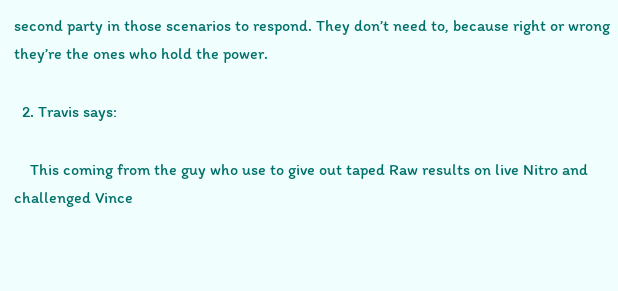second party in those scenarios to respond. They don’t need to, because right or wrong they’re the ones who hold the power.

  2. Travis says:

    This coming from the guy who use to give out taped Raw results on live Nitro and challenged Vince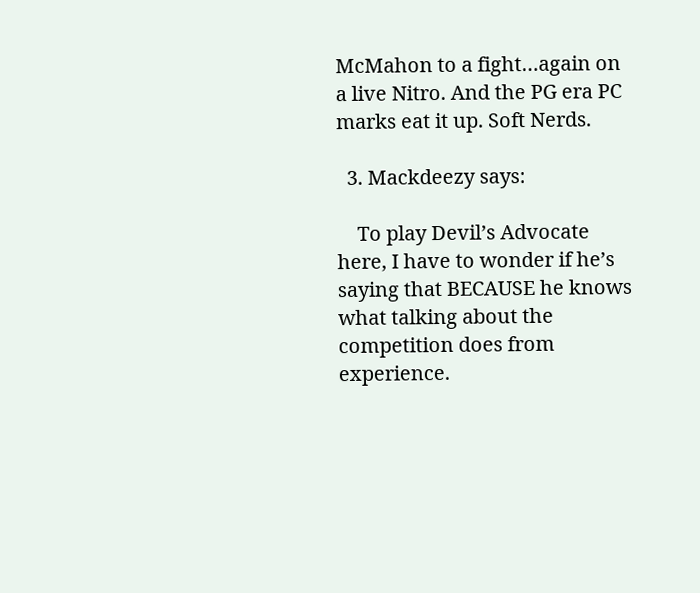McMahon to a fight…again on a live Nitro. And the PG era PC marks eat it up. Soft Nerds.

  3. Mackdeezy says:

    To play Devil’s Advocate here, I have to wonder if he’s saying that BECAUSE he knows what talking about the competition does from experience.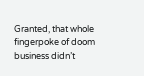Granted, that whole fingerpoke of doom business didn’t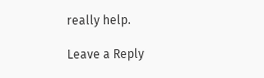really help.

Leave a Reply